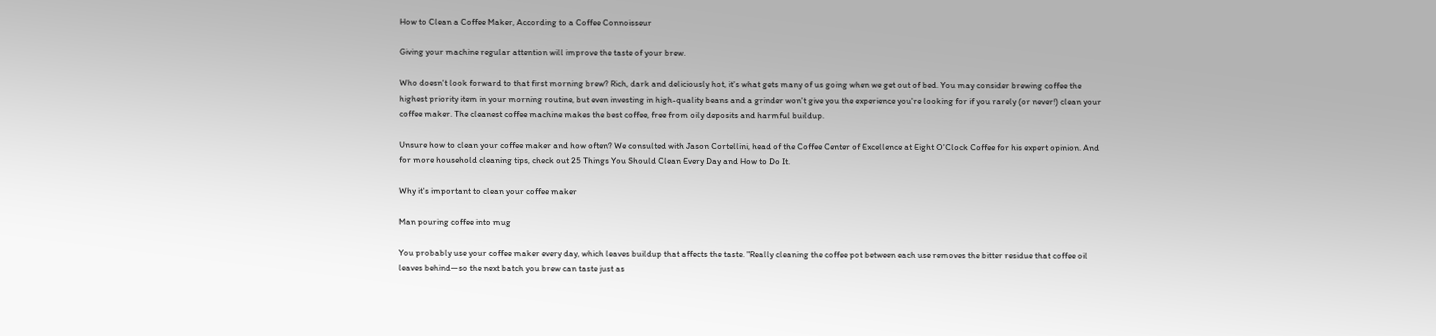How to Clean a Coffee Maker, According to a Coffee Connoisseur

Giving your machine regular attention will improve the taste of your brew.

Who doesn't look forward to that first morning brew? Rich, dark and deliciously hot, it's what gets many of us going when we get out of bed. You may consider brewing coffee the highest priority item in your morning routine, but even investing in high-quality beans and a grinder won't give you the experience you're looking for if you rarely (or never!) clean your coffee maker. The cleanest coffee machine makes the best coffee, free from oily deposits and harmful buildup.

Unsure how to clean your coffee maker and how often? We consulted with Jason Cortellini, head of the Coffee Center of Excellence at Eight O'Clock Coffee for his expert opinion. And for more household cleaning tips, check out 25 Things You Should Clean Every Day and How to Do It.

Why it's important to clean your coffee maker

Man pouring coffee into mug

You probably use your coffee maker every day, which leaves buildup that affects the taste. "Really cleaning the coffee pot between each use removes the bitter residue that coffee oil leaves behind—so the next batch you brew can taste just as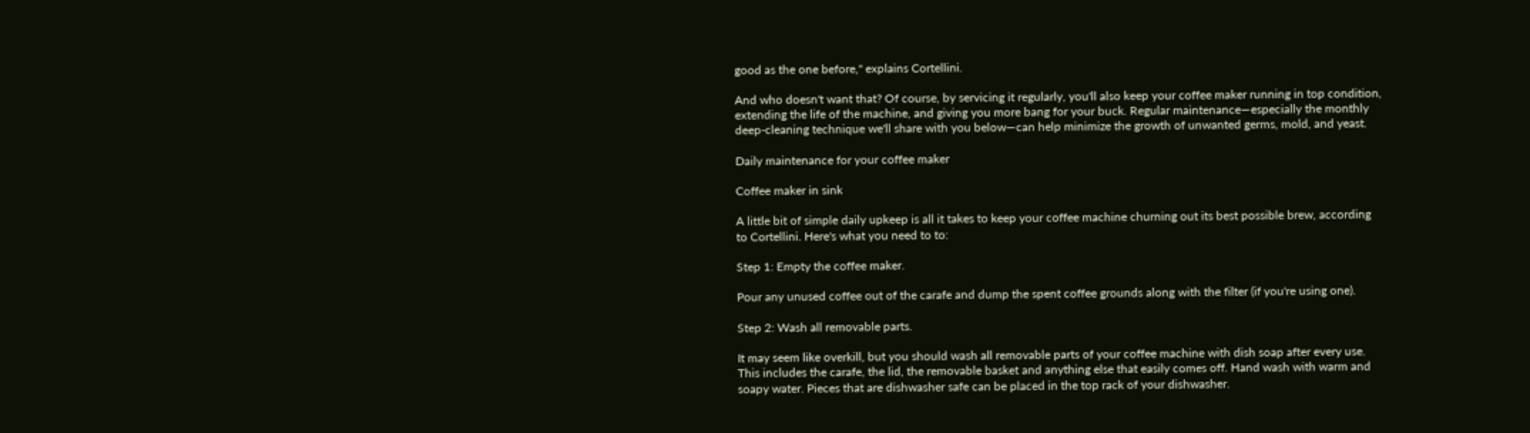good as the one before," explains Cortellini.

And who doesn't want that? Of course, by servicing it regularly, you'll also keep your coffee maker running in top condition, extending the life of the machine, and giving you more bang for your buck. Regular maintenance—especially the monthly deep-cleaning technique we'll share with you below—can help minimize the growth of unwanted germs, mold, and yeast.

Daily maintenance for your coffee maker

Coffee maker in sink

A little bit of simple daily upkeep is all it takes to keep your coffee machine churning out its best possible brew, according to Cortellini. Here's what you need to to:

Step 1: Empty the coffee maker.

Pour any unused coffee out of the carafe and dump the spent coffee grounds along with the filter (if you're using one).

Step 2: Wash all removable parts.

It may seem like overkill, but you should wash all removable parts of your coffee machine with dish soap after every use. This includes the carafe, the lid, the removable basket and anything else that easily comes off. Hand wash with warm and soapy water. Pieces that are dishwasher safe can be placed in the top rack of your dishwasher.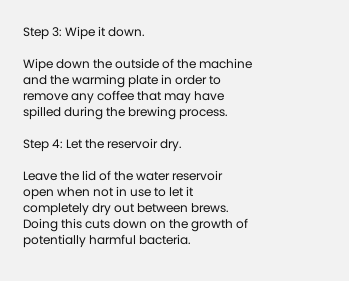Step 3: Wipe it down.

Wipe down the outside of the machine and the warming plate in order to remove any coffee that may have spilled during the brewing process.

Step 4: Let the reservoir dry.

Leave the lid of the water reservoir open when not in use to let it completely dry out between brews. Doing this cuts down on the growth of potentially harmful bacteria.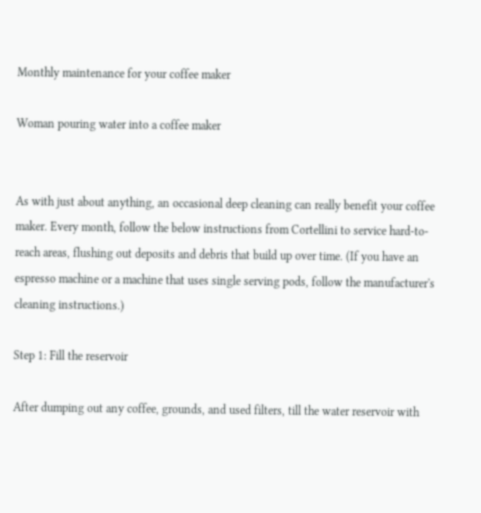Monthly maintenance for your coffee maker

Woman pouring water into a coffee maker


As with just about anything, an occasional deep cleaning can really benefit your coffee maker. Every month, follow the below instructions from Cortellini to service hard-to-reach areas, flushing out deposits and debris that build up over time. (If you have an espresso machine or a machine that uses single serving pods, follow the manufacturer's cleaning instructions.)

Step 1: Fill the reservoir

After dumping out any coffee, grounds, and used filters, till the water reservoir with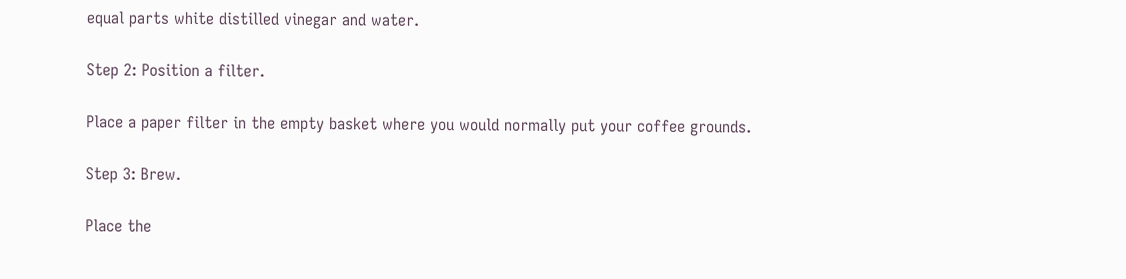equal parts white distilled vinegar and water.

Step 2: Position a filter.

Place a paper filter in the empty basket where you would normally put your coffee grounds.

Step 3: Brew.

Place the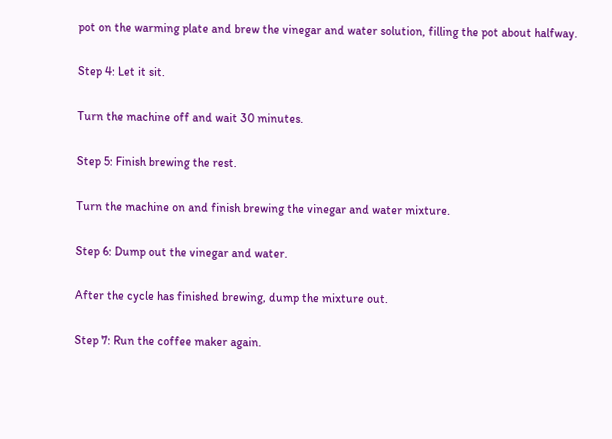pot on the warming plate and brew the vinegar and water solution, filling the pot about halfway.

Step 4: Let it sit.

Turn the machine off and wait 30 minutes.

Step 5: Finish brewing the rest.

Turn the machine on and finish brewing the vinegar and water mixture.

Step 6: Dump out the vinegar and water.

After the cycle has finished brewing, dump the mixture out.

Step 7: Run the coffee maker again.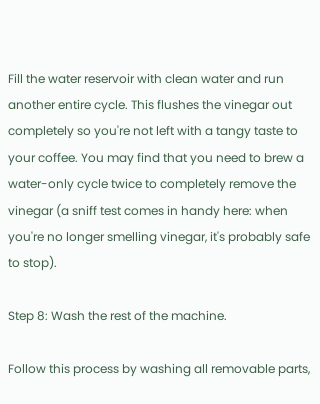Fill the water reservoir with clean water and run another entire cycle. This flushes the vinegar out completely so you're not left with a tangy taste to your coffee. You may find that you need to brew a water-only cycle twice to completely remove the vinegar (a sniff test comes in handy here: when you're no longer smelling vinegar, it's probably safe to stop).

Step 8: Wash the rest of the machine.

Follow this process by washing all removable parts,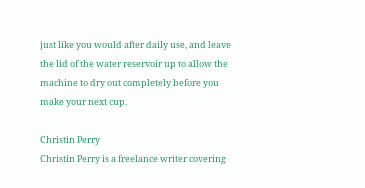just like you would after daily use, and leave the lid of the water reservoir up to allow the machine to dry out completely before you make your next cup.

Christin Perry
Christin Perry is a freelance writer covering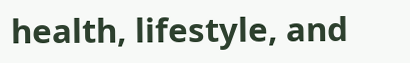health, lifestyle, and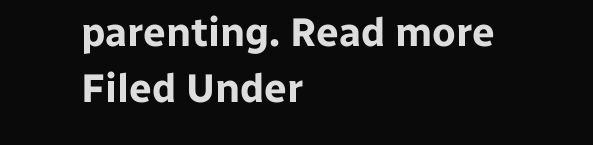parenting. Read more
Filed Under